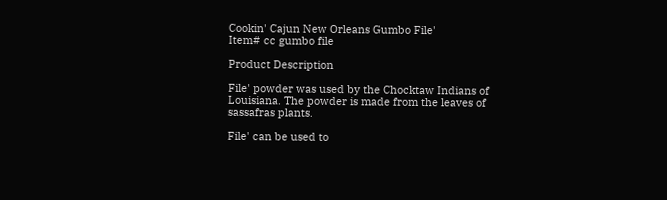Cookin' Cajun New Orleans Gumbo File'
Item# cc gumbo file

Product Description

File' powder was used by the Chocktaw Indians of Louisiana. The powder is made from the leaves of sassafras plants.

File' can be used to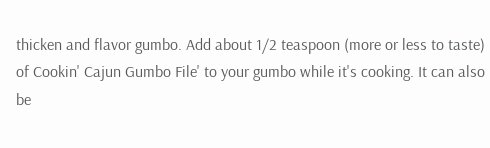thicken and flavor gumbo. Add about 1/2 teaspoon (more or less to taste) of Cookin' Cajun Gumbo File' to your gumbo while it's cooking. It can also be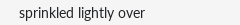sprinkled lightly over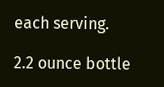each serving.

2.2 ounce bottle